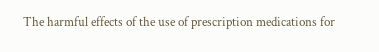The harmful effects of the use of prescription medications for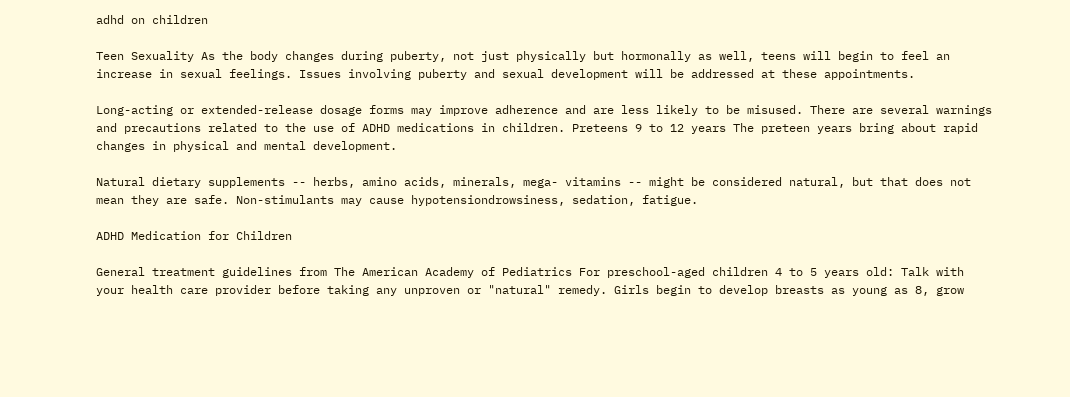adhd on children

Teen Sexuality As the body changes during puberty, not just physically but hormonally as well, teens will begin to feel an increase in sexual feelings. Issues involving puberty and sexual development will be addressed at these appointments.

Long-acting or extended-release dosage forms may improve adherence and are less likely to be misused. There are several warnings and precautions related to the use of ADHD medications in children. Preteens 9 to 12 years The preteen years bring about rapid changes in physical and mental development.

Natural dietary supplements -- herbs, amino acids, minerals, mega- vitamins -- might be considered natural, but that does not mean they are safe. Non-stimulants may cause hypotensiondrowsiness, sedation, fatigue.

ADHD Medication for Children

General treatment guidelines from The American Academy of Pediatrics For preschool-aged children 4 to 5 years old: Talk with your health care provider before taking any unproven or "natural" remedy. Girls begin to develop breasts as young as 8, grow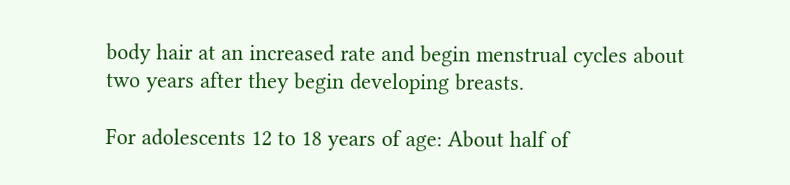body hair at an increased rate and begin menstrual cycles about two years after they begin developing breasts.

For adolescents 12 to 18 years of age: About half of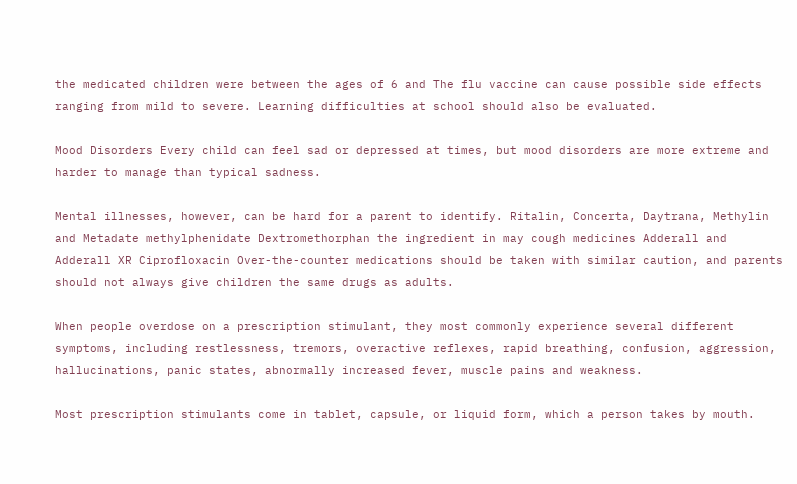the medicated children were between the ages of 6 and The flu vaccine can cause possible side effects ranging from mild to severe. Learning difficulties at school should also be evaluated.

Mood Disorders Every child can feel sad or depressed at times, but mood disorders are more extreme and harder to manage than typical sadness.

Mental illnesses, however, can be hard for a parent to identify. Ritalin, Concerta, Daytrana, Methylin and Metadate methylphenidate Dextromethorphan the ingredient in may cough medicines Adderall and Adderall XR Ciprofloxacin Over-the-counter medications should be taken with similar caution, and parents should not always give children the same drugs as adults.

When people overdose on a prescription stimulant, they most commonly experience several different symptoms, including restlessness, tremors, overactive reflexes, rapid breathing, confusion, aggression, hallucinations, panic states, abnormally increased fever, muscle pains and weakness.

Most prescription stimulants come in tablet, capsule, or liquid form, which a person takes by mouth.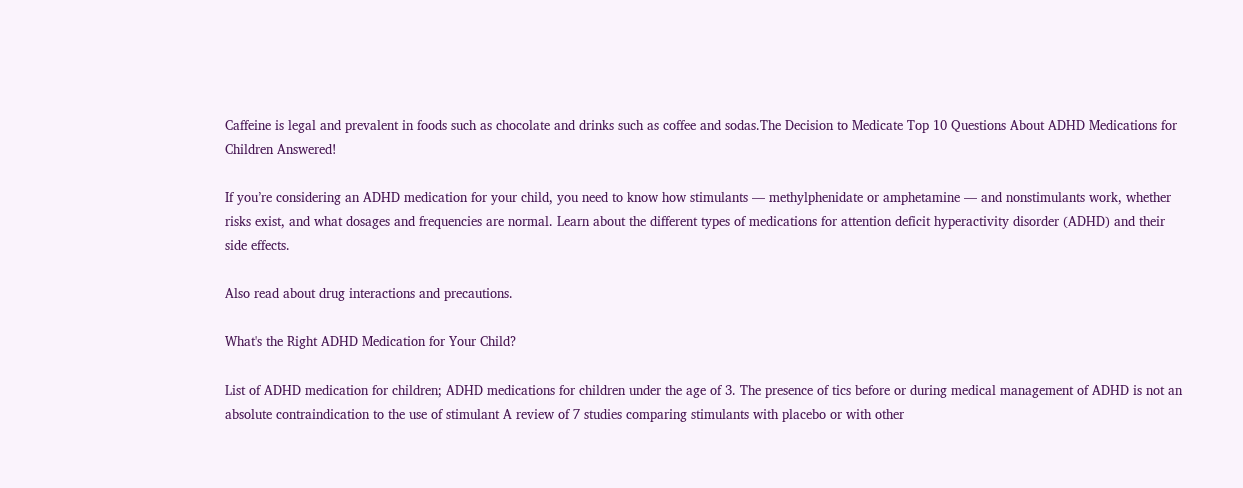Caffeine is legal and prevalent in foods such as chocolate and drinks such as coffee and sodas.The Decision to Medicate Top 10 Questions About ADHD Medications for Children Answered!

If you’re considering an ADHD medication for your child, you need to know how stimulants — methylphenidate or amphetamine — and nonstimulants work, whether risks exist, and what dosages and frequencies are normal. Learn about the different types of medications for attention deficit hyperactivity disorder (ADHD) and their side effects.

Also read about drug interactions and precautions.

What's the Right ADHD Medication for Your Child?

List of ADHD medication for children; ADHD medications for children under the age of 3. The presence of tics before or during medical management of ADHD is not an absolute contraindication to the use of stimulant A review of 7 studies comparing stimulants with placebo or with other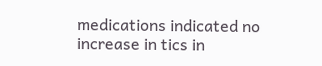medications indicated no increase in tics in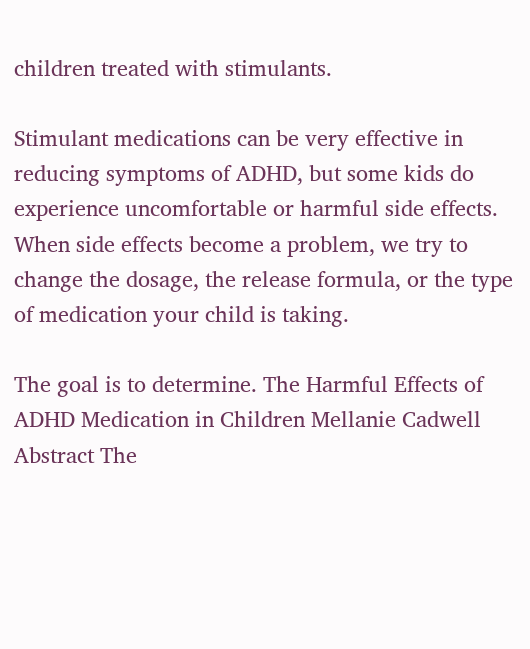children treated with stimulants.

Stimulant medications can be very effective in reducing symptoms of ADHD, but some kids do experience uncomfortable or harmful side effects. When side effects become a problem, we try to change the dosage, the release formula, or the type of medication your child is taking.

The goal is to determine. The Harmful Effects of ADHD Medication in Children Mellanie Cadwell Abstract The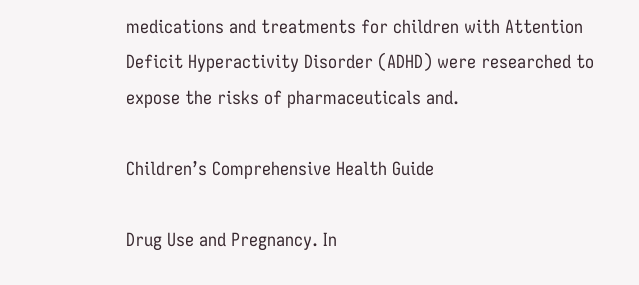medications and treatments for children with Attention Deficit Hyperactivity Disorder (ADHD) were researched to expose the risks of pharmaceuticals and.

Children’s Comprehensive Health Guide

Drug Use and Pregnancy. In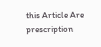this Article Are prescription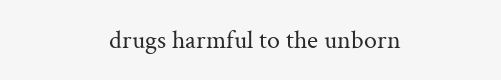drugs harmful to the unborn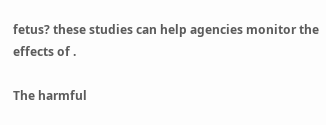fetus? these studies can help agencies monitor the effects of .

The harmful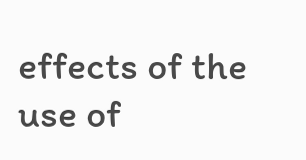effects of the use of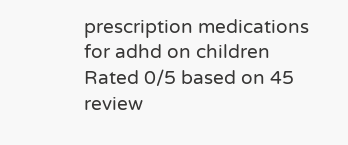prescription medications for adhd on children
Rated 0/5 based on 45 review